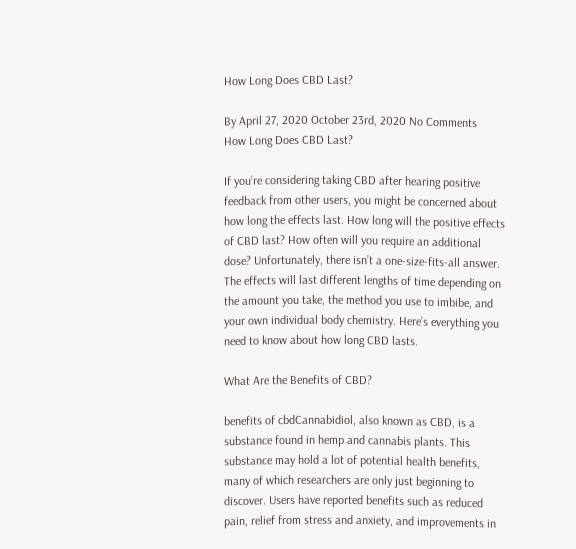How Long Does CBD Last?

By April 27, 2020 October 23rd, 2020 No Comments
How Long Does CBD Last?

If you’re considering taking CBD after hearing positive feedback from other users, you might be concerned about how long the effects last. How long will the positive effects of CBD last? How often will you require an additional dose? Unfortunately, there isn’t a one-size-fits-all answer. The effects will last different lengths of time depending on the amount you take, the method you use to imbibe, and your own individual body chemistry. Here’s everything you need to know about how long CBD lasts.

What Are the Benefits of CBD?

benefits of cbdCannabidiol, also known as CBD, is a substance found in hemp and cannabis plants. This substance may hold a lot of potential health benefits, many of which researchers are only just beginning to discover. Users have reported benefits such as reduced pain, relief from stress and anxiety, and improvements in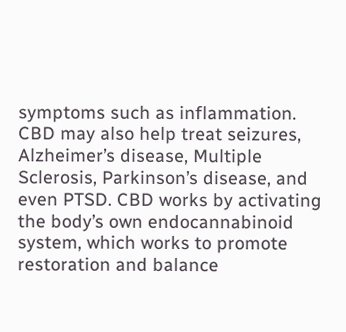symptoms such as inflammation. CBD may also help treat seizures, Alzheimer’s disease, Multiple Sclerosis, Parkinson’s disease, and even PTSD. CBD works by activating the body’s own endocannabinoid system, which works to promote restoration and balance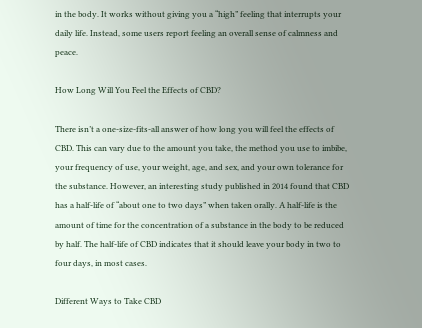in the body. It works without giving you a “high” feeling that interrupts your daily life. Instead, some users report feeling an overall sense of calmness and peace.

How Long Will You Feel the Effects of CBD?

There isn’t a one-size-fits-all answer of how long you will feel the effects of CBD. This can vary due to the amount you take, the method you use to imbibe, your frequency of use, your weight, age, and sex, and your own tolerance for the substance. However, an interesting study published in 2014 found that CBD has a half-life of “about one to two days” when taken orally. A half-life is the amount of time for the concentration of a substance in the body to be reduced by half. The half-life of CBD indicates that it should leave your body in two to four days, in most cases.

Different Ways to Take CBD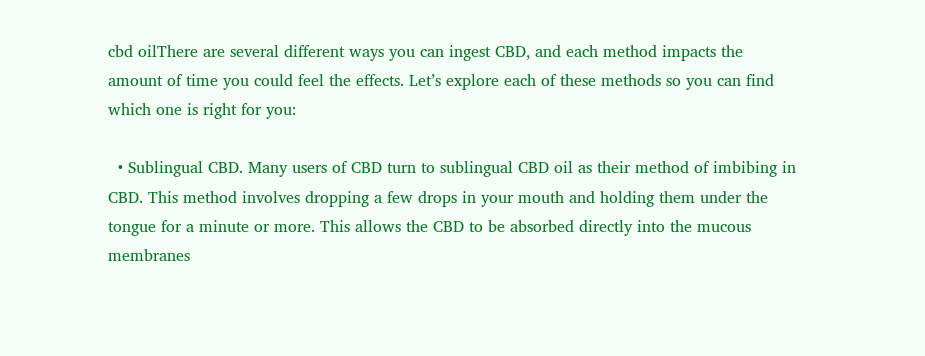cbd oilThere are several different ways you can ingest CBD, and each method impacts the amount of time you could feel the effects. Let’s explore each of these methods so you can find which one is right for you:

  • Sublingual CBD. Many users of CBD turn to sublingual CBD oil as their method of imbibing in CBD. This method involves dropping a few drops in your mouth and holding them under the tongue for a minute or more. This allows the CBD to be absorbed directly into the mucous membranes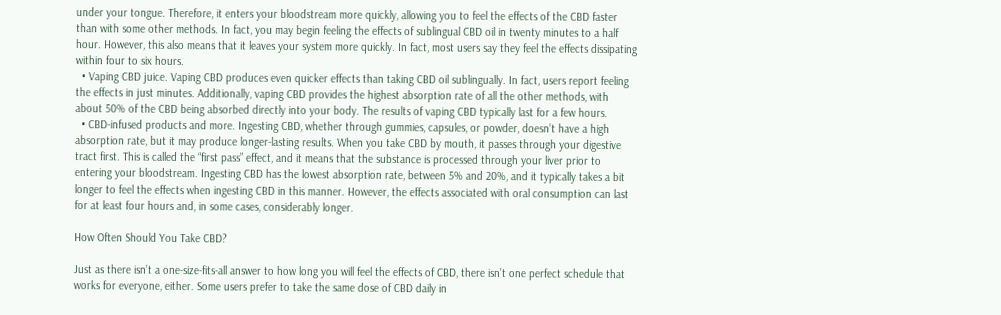under your tongue. Therefore, it enters your bloodstream more quickly, allowing you to feel the effects of the CBD faster than with some other methods. In fact, you may begin feeling the effects of sublingual CBD oil in twenty minutes to a half hour. However, this also means that it leaves your system more quickly. In fact, most users say they feel the effects dissipating within four to six hours.
  • Vaping CBD juice. Vaping CBD produces even quicker effects than taking CBD oil sublingually. In fact, users report feeling the effects in just minutes. Additionally, vaping CBD provides the highest absorption rate of all the other methods, with about 50% of the CBD being absorbed directly into your body. The results of vaping CBD typically last for a few hours.
  • CBD-infused products and more. Ingesting CBD, whether through gummies, capsules, or powder, doesn’t have a high absorption rate, but it may produce longer-lasting results. When you take CBD by mouth, it passes through your digestive tract first. This is called the “first pass” effect, and it means that the substance is processed through your liver prior to entering your bloodstream. Ingesting CBD has the lowest absorption rate, between 5% and 20%, and it typically takes a bit longer to feel the effects when ingesting CBD in this manner. However, the effects associated with oral consumption can last for at least four hours and, in some cases, considerably longer.

How Often Should You Take CBD?

Just as there isn’t a one-size-fits-all answer to how long you will feel the effects of CBD, there isn’t one perfect schedule that works for everyone, either. Some users prefer to take the same dose of CBD daily in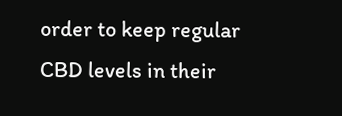order to keep regular CBD levels in their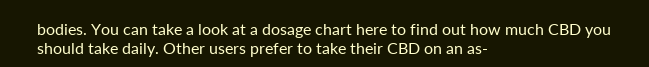bodies. You can take a look at a dosage chart here to find out how much CBD you should take daily. Other users prefer to take their CBD on an as-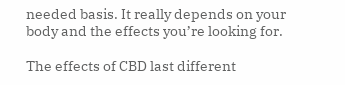needed basis. It really depends on your body and the effects you’re looking for.

The effects of CBD last different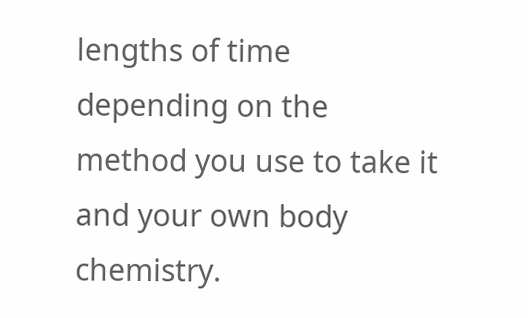lengths of time depending on the method you use to take it and your own body chemistry.